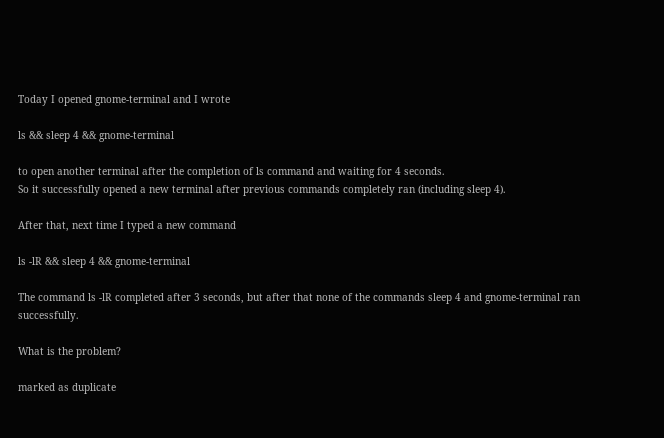Today I opened gnome-terminal and I wrote

ls && sleep 4 && gnome-terminal

to open another terminal after the completion of ls command and waiting for 4 seconds.
So it successfully opened a new terminal after previous commands completely ran (including sleep 4).

After that, next time I typed a new command

ls -lR && sleep 4 && gnome-terminal

The command ls -lR completed after 3 seconds, but after that none of the commands sleep 4 and gnome-terminal ran successfully.

What is the problem?

marked as duplicate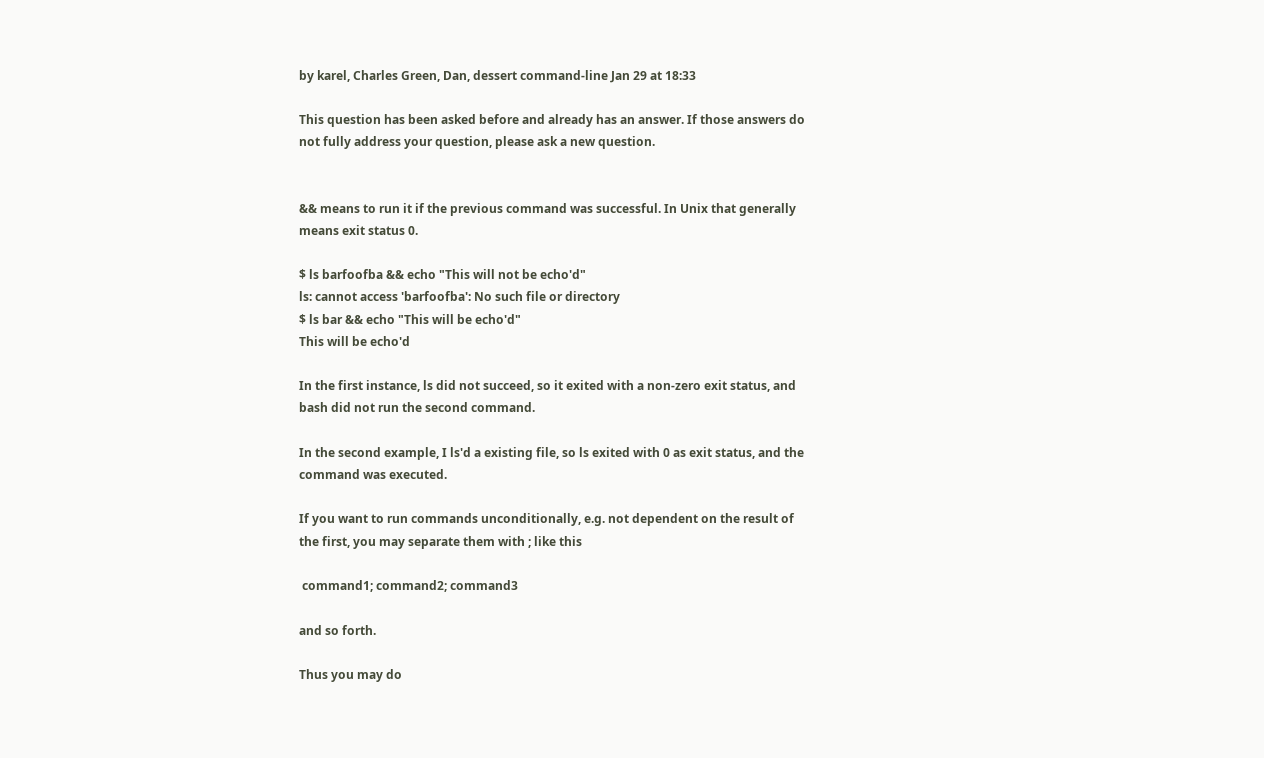by karel, Charles Green, Dan, dessert command-line Jan 29 at 18:33

This question has been asked before and already has an answer. If those answers do not fully address your question, please ask a new question.


&& means to run it if the previous command was successful. In Unix that generally means exit status 0.

$ ls barfoofba && echo "This will not be echo'd"
ls: cannot access 'barfoofba': No such file or directory
$ ls bar && echo "This will be echo'd"
This will be echo'd

In the first instance, ls did not succeed, so it exited with a non-zero exit status, and bash did not run the second command.

In the second example, I ls'd a existing file, so ls exited with 0 as exit status, and the command was executed.

If you want to run commands unconditionally, e.g. not dependent on the result of the first, you may separate them with ; like this

 command1; command2; command3

and so forth.

Thus you may do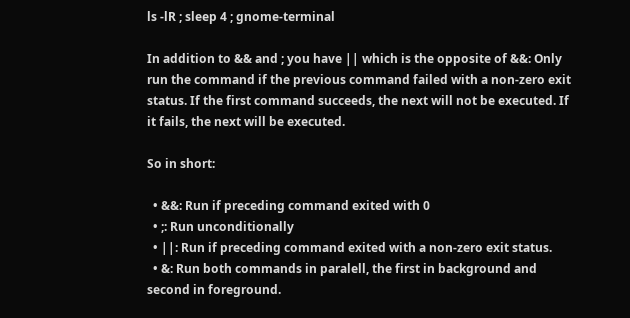ls -lR ; sleep 4 ; gnome-terminal

In addition to && and ; you have || which is the opposite of &&: Only run the command if the previous command failed with a non-zero exit status. If the first command succeeds, the next will not be executed. If it fails, the next will be executed.

So in short:

  • &&: Run if preceding command exited with 0
  • ;: Run unconditionally
  • ||: Run if preceding command exited with a non-zero exit status.
  • &: Run both commands in paralell, the first in background and second in foreground.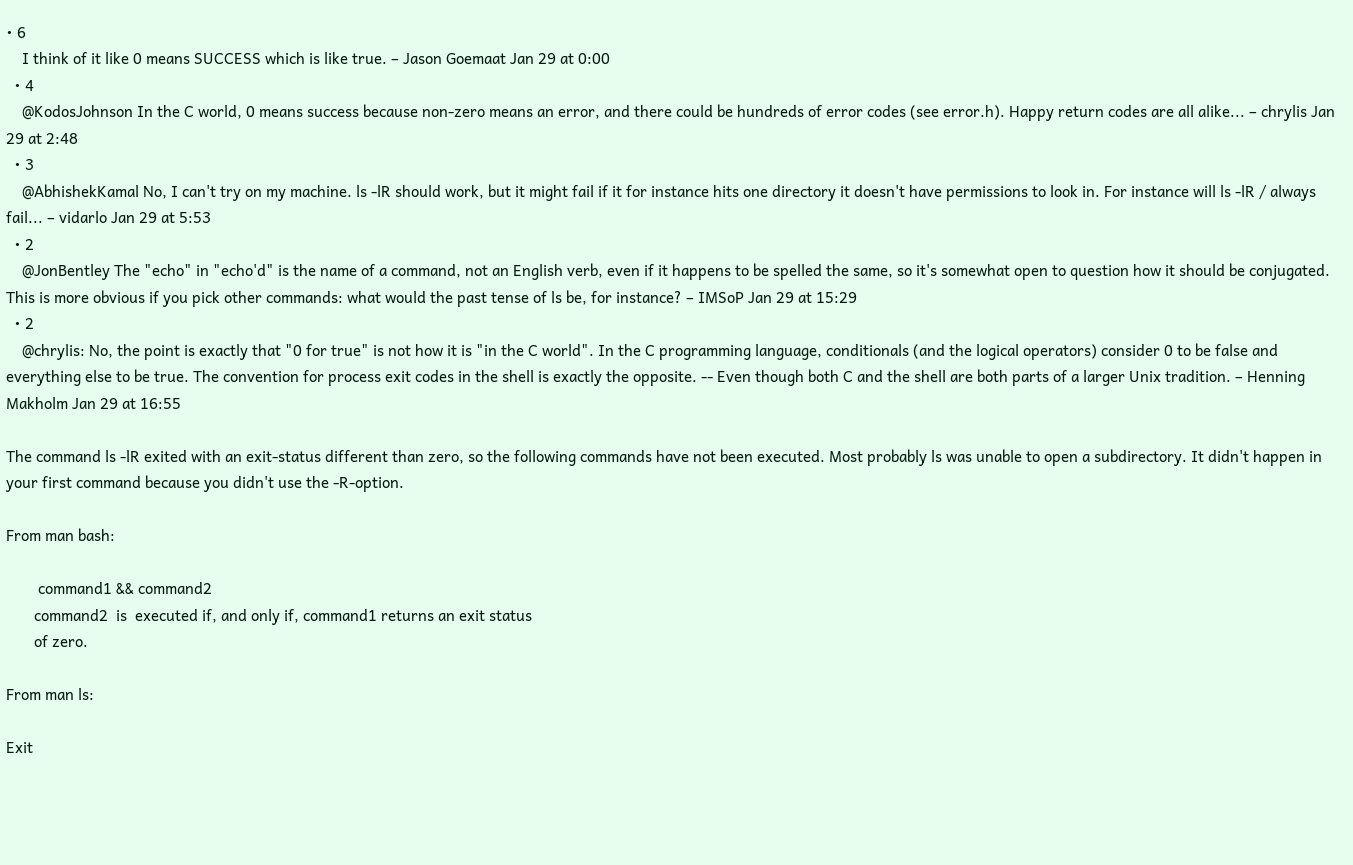• 6
    I think of it like 0 means SUCCESS which is like true. – Jason Goemaat Jan 29 at 0:00
  • 4
    @KodosJohnson In the C world, 0 means success because non-zero means an error, and there could be hundreds of error codes (see error.h). Happy return codes are all alike... – chrylis Jan 29 at 2:48
  • 3
    @AbhishekKamal No, I can't try on my machine. ls -lR should work, but it might fail if it for instance hits one directory it doesn't have permissions to look in. For instance will ls -lR / always fail... – vidarlo Jan 29 at 5:53
  • 2
    @JonBentley The "echo" in "echo'd" is the name of a command, not an English verb, even if it happens to be spelled the same, so it's somewhat open to question how it should be conjugated. This is more obvious if you pick other commands: what would the past tense of ls be, for instance? – IMSoP Jan 29 at 15:29
  • 2
    @chrylis: No, the point is exactly that "0 for true" is not how it is "in the C world". In the C programming language, conditionals (and the logical operators) consider 0 to be false and everything else to be true. The convention for process exit codes in the shell is exactly the opposite. -- Even though both C and the shell are both parts of a larger Unix tradition. – Henning Makholm Jan 29 at 16:55

The command ls -lR exited with an exit-status different than zero, so the following commands have not been executed. Most probably ls was unable to open a subdirectory. It didn't happen in your first command because you didn't use the -R-option.

From man bash:

        command1 && command2
       command2  is  executed if, and only if, command1 returns an exit status
       of zero.

From man ls:

Exit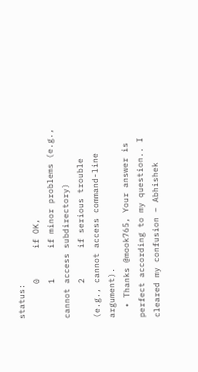status:
       0      if OK,
       1      if minor problems (e.g., cannot access subdirectory)
       2      if serious trouble (e.g., cannot access command-line argument).
  • Thanks @mook765, Your answer is perfect according to my question.. I cleared my confusion – Abhishek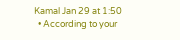Kamal Jan 29 at 1:50
  • According to your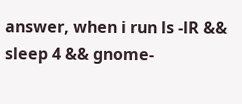answer, when i run ls -lR && sleep 4 && gnome-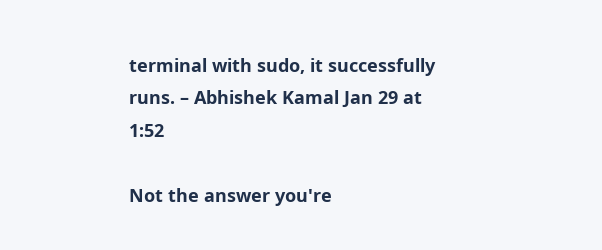terminal with sudo, it successfully runs. – Abhishek Kamal Jan 29 at 1:52

Not the answer you're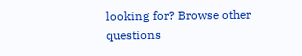looking for? Browse other questions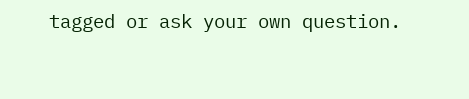tagged or ask your own question.